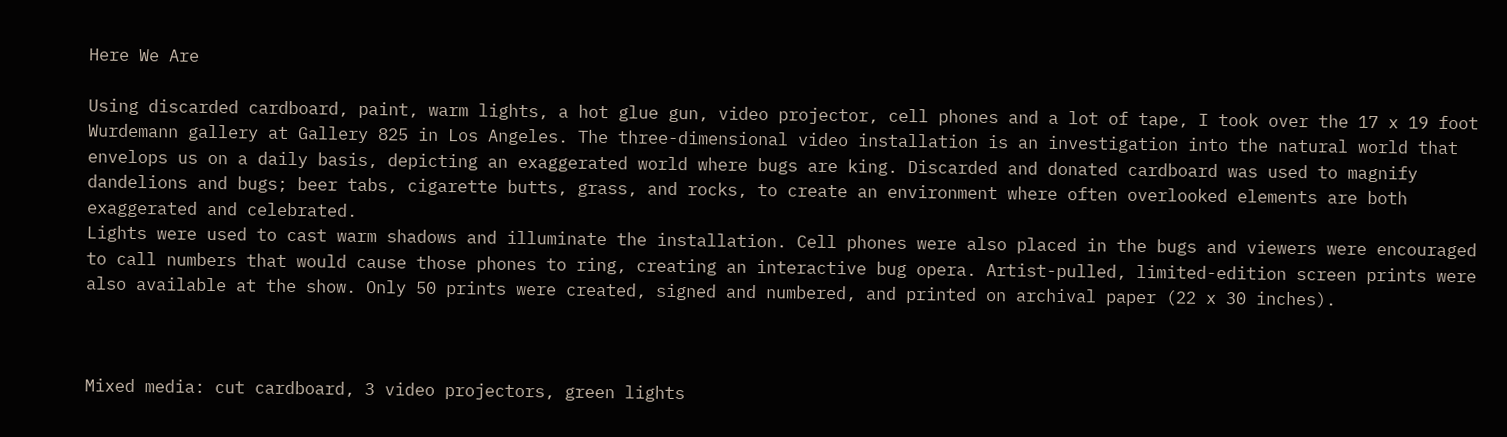Here We Are

Using discarded cardboard, paint, warm lights, a hot glue gun, video projector, cell phones and a lot of tape, I took over the 17 x 19 foot Wurdemann gallery at Gallery 825 in Los Angeles. The three-dimensional video installation is an investigation into the natural world that envelops us on a daily basis, depicting an exaggerated world where bugs are king. Discarded and donated cardboard was used to magnify dandelions and bugs; beer tabs, cigarette butts, grass, and rocks, to create an environment where often overlooked elements are both exaggerated and celebrated.
Lights were used to cast warm shadows and illuminate the installation. Cell phones were also placed in the bugs and viewers were encouraged to call numbers that would cause those phones to ring, creating an interactive bug opera. Artist-pulled, limited-edition screen prints were also available at the show. Only 50 prints were created, signed and numbered, and printed on archival paper (22 x 30 inches).



Mixed media: cut cardboard, 3 video projectors, green lights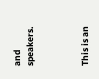and speakers.



This is an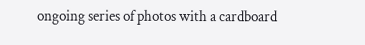ongoing series of photos with a cardboard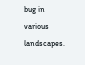bug in various landscapes.